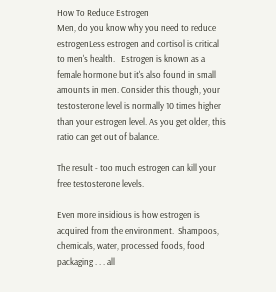How To Reduce Estrogen
Men, do you know why you need to reduce estrogenLess estrogen and cortisol is critical to men's health.   Estrogen is known as a female hormone but it's also found in small amounts in men. Consider this though, your testosterone level is normally 10 times higher than your estrogen level. As you get older, this ratio can get out of balance.

The result - too much estrogen can kill your free testosterone levels.

Even more insidious is how estrogen is acquired from the environment.  Shampoos, chemicals, water, processed foods, food packaging . . . all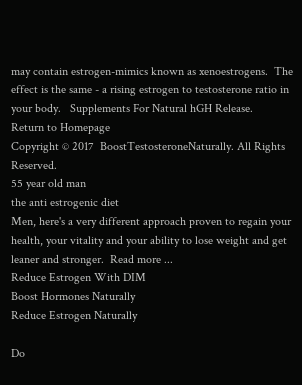may contain estrogen-mimics known as xenoestrogens.  The effect is the same - a rising estrogen to testosterone ratio in your body.   Supplements For Natural hGH Release.
Return to Homepage
Copyright © 2017  BoostTestosteroneNaturally. All Rights Reserved.
55 year old man
the anti estrogenic diet
Men, here's a very different approach proven to regain your health, your vitality and your ability to lose weight and get leaner and stronger.  Read more ...
Reduce Estrogen With DIM
Boost Hormones Naturally
Reduce Estrogen Naturally

Do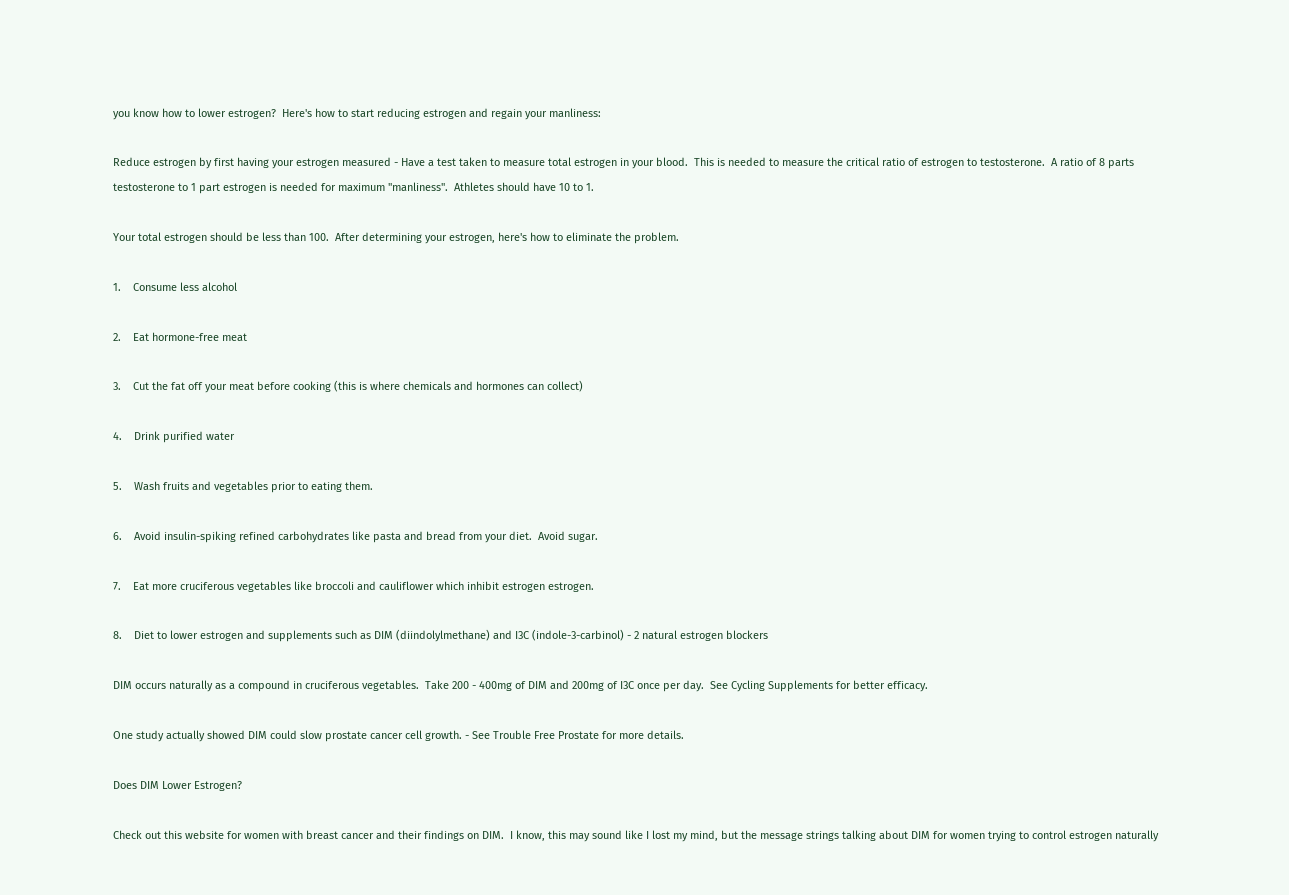you know how to lower estrogen?  Here's how to start reducing estrogen and regain your manliness:

Reduce estrogen by first having your estrogen measured - Have a test taken to measure total estrogen in your blood.  This is needed to measure the critical ratio of estrogen to testosterone.  A ratio of 8 parts testosterone to 1 part estrogen is needed for maximum "manliness".  Athletes should have 10 to 1.

Your total estrogen should be less than 100.  After determining your estrogen, here's how to eliminate the problem.

1.    Consume less alcohol

2.    Eat hormone-free meat

3.    Cut the fat off your meat before cooking (this is where chemicals and hormones can collect)

4.    Drink purified water

5.    Wash fruits and vegetables prior to eating them.

6.    Avoid insulin-spiking refined carbohydrates like pasta and bread from your diet.  Avoid sugar.

7.    Eat more cruciferous vegetables like broccoli and cauliflower which inhibit estrogen estrogen.

8.    Diet to lower estrogen and supplements such as DIM (diindolylmethane) and I3C (indole-3-carbinol) - 2 natural estrogen blockers

DIM occurs naturally as a compound in cruciferous vegetables.  Take 200 - 400mg of DIM and 200mg of I3C once per day.  See Cycling Supplements for better efficacy.

One study actually showed DIM could slow prostate cancer cell growth. - See Trouble Free Prostate for more details.

Does DIM Lower Estrogen?

Check out this website for women with breast cancer and their findings on DIM.  I know, this may sound like I lost my mind, but the message strings talking about DIM for women trying to control estrogen naturally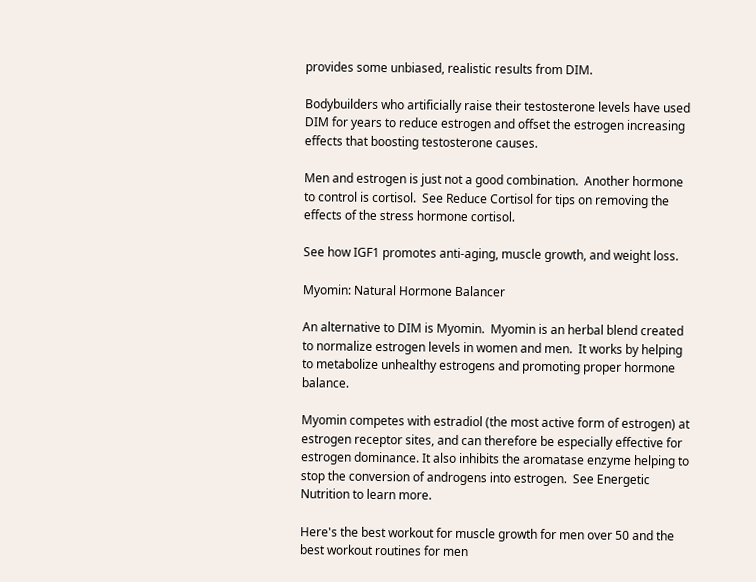provides some unbiased, realistic results from DIM.

Bodybuilders who artificially raise their testosterone levels have used DIM for years to reduce estrogen and offset the estrogen increasing effects that boosting testosterone causes.

Men and estrogen is just not a good combination.  Another hormone to control is cortisol.  See Reduce Cortisol for tips on removing the effects of the stress hormone cortisol.

See how IGF1 promotes anti-aging, muscle growth, and weight loss.

Myomin: Natural Hormone Balancer

An alternative to DIM is Myomin.  Myomin is an herbal blend created to normalize estrogen levels in women and men.  It works by helping to metabolize unhealthy estrogens and promoting proper hormone balance.

Myomin competes with estradiol (the most active form of estrogen) at estrogen receptor sites, and can therefore be especially effective for estrogen dominance. It also inhibits the aromatase enzyme helping to stop the conversion of androgens into estrogen.  See Energetic Nutrition to learn more.

Here's the best workout for muscle growth for men over 50 and the best workout routines for men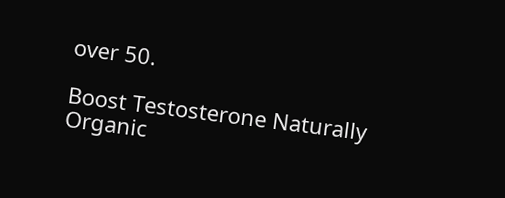over 50.

Boost Testosterone Naturally
Organic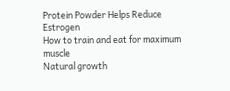Protein Powder Helps Reduce Estrogen
How to train and eat for maximum muscle
Natural growth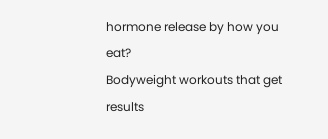hormone release by how you eat?
Bodyweight workouts that get results